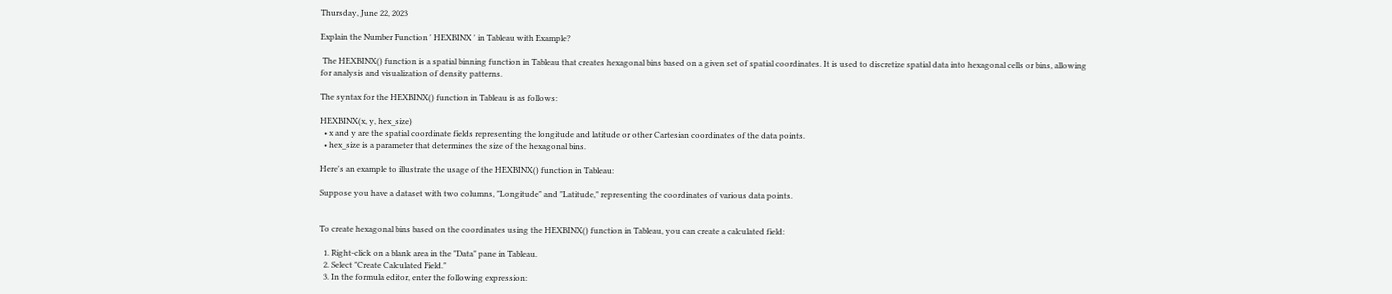Thursday, June 22, 2023

Explain the Number Function ' HEXBINX ' in Tableau with Example?

 The HEXBINX() function is a spatial binning function in Tableau that creates hexagonal bins based on a given set of spatial coordinates. It is used to discretize spatial data into hexagonal cells or bins, allowing for analysis and visualization of density patterns.

The syntax for the HEXBINX() function in Tableau is as follows:

HEXBINX(x, y, hex_size)
  • x and y are the spatial coordinate fields representing the longitude and latitude or other Cartesian coordinates of the data points.
  • hex_size is a parameter that determines the size of the hexagonal bins.

Here's an example to illustrate the usage of the HEXBINX() function in Tableau:

Suppose you have a dataset with two columns, "Longitude" and "Latitude," representing the coordinates of various data points.


To create hexagonal bins based on the coordinates using the HEXBINX() function in Tableau, you can create a calculated field:

  1. Right-click on a blank area in the "Data" pane in Tableau.
  2. Select "Create Calculated Field."
  3. In the formula editor, enter the following expression: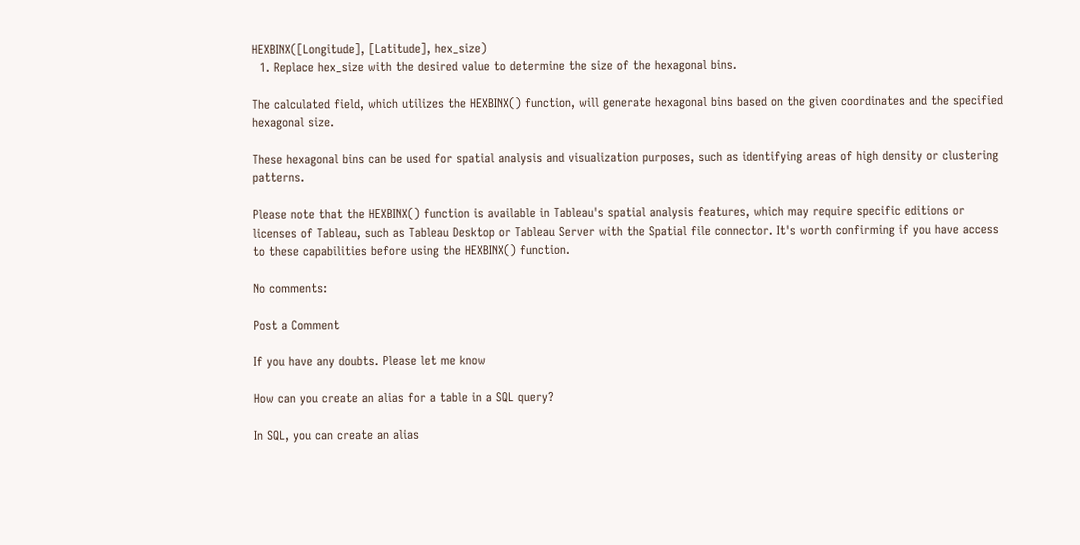HEXBINX([Longitude], [Latitude], hex_size)
  1. Replace hex_size with the desired value to determine the size of the hexagonal bins.

The calculated field, which utilizes the HEXBINX() function, will generate hexagonal bins based on the given coordinates and the specified hexagonal size.

These hexagonal bins can be used for spatial analysis and visualization purposes, such as identifying areas of high density or clustering patterns.

Please note that the HEXBINX() function is available in Tableau's spatial analysis features, which may require specific editions or licenses of Tableau, such as Tableau Desktop or Tableau Server with the Spatial file connector. It's worth confirming if you have access to these capabilities before using the HEXBINX() function.

No comments:

Post a Comment

If you have any doubts. Please let me know

How can you create an alias for a table in a SQL query?

In SQL, you can create an alias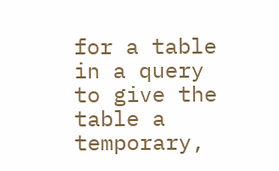for a table in a query to give the table a temporary,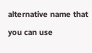alternative name that you can use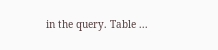in the query. Table ...